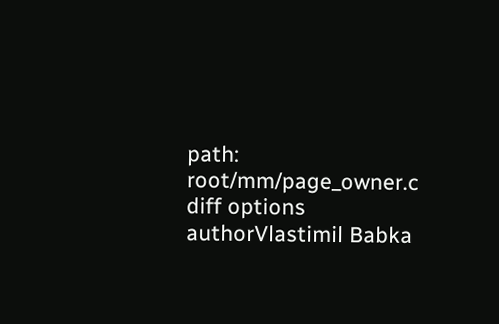path: root/mm/page_owner.c
diff options
authorVlastimil Babka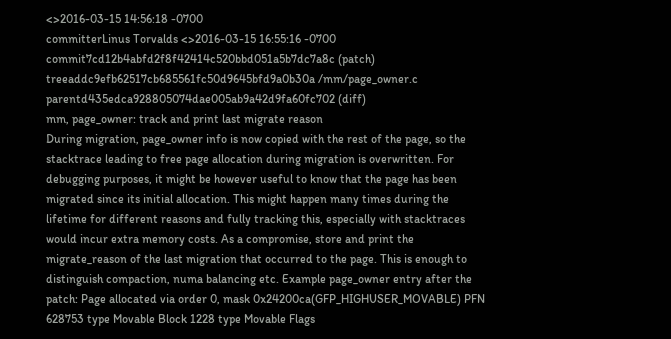<>2016-03-15 14:56:18 -0700
committerLinus Torvalds <>2016-03-15 16:55:16 -0700
commit7cd12b4abfd2f8f42414c520bbd051a5b7dc7a8c (patch)
treeaddc9efb62517cb685561fc50d9645bfd9a0b30a /mm/page_owner.c
parentd435edca928805074dae005ab9a42d9fa60fc702 (diff)
mm, page_owner: track and print last migrate reason
During migration, page_owner info is now copied with the rest of the page, so the stacktrace leading to free page allocation during migration is overwritten. For debugging purposes, it might be however useful to know that the page has been migrated since its initial allocation. This might happen many times during the lifetime for different reasons and fully tracking this, especially with stacktraces would incur extra memory costs. As a compromise, store and print the migrate_reason of the last migration that occurred to the page. This is enough to distinguish compaction, numa balancing etc. Example page_owner entry after the patch: Page allocated via order 0, mask 0x24200ca(GFP_HIGHUSER_MOVABLE) PFN 628753 type Movable Block 1228 type Movable Flags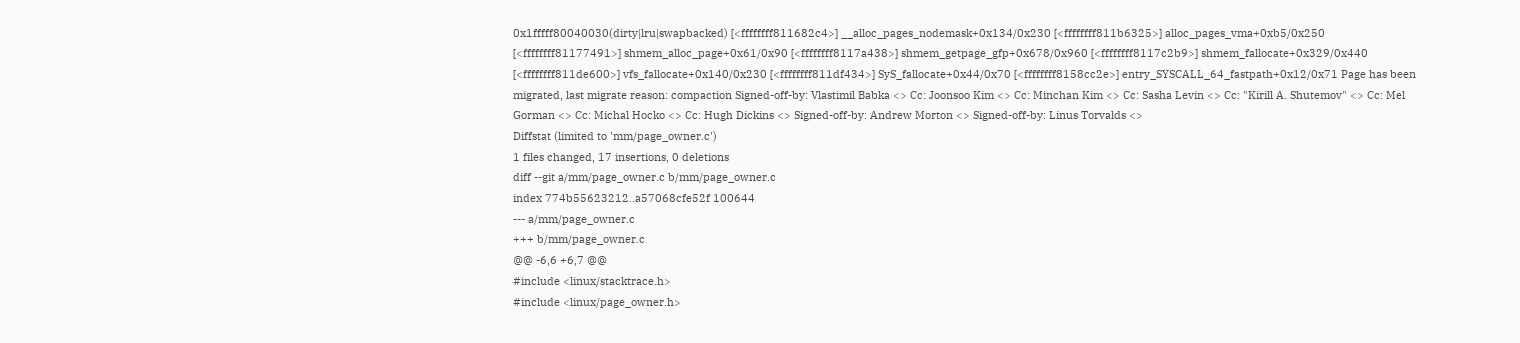0x1fffff80040030(dirty|lru|swapbacked) [<ffffffff811682c4>] __alloc_pages_nodemask+0x134/0x230 [<ffffffff811b6325>] alloc_pages_vma+0xb5/0x250 [<ffffffff81177491>] shmem_alloc_page+0x61/0x90 [<ffffffff8117a438>] shmem_getpage_gfp+0x678/0x960 [<ffffffff8117c2b9>] shmem_fallocate+0x329/0x440 [<ffffffff811de600>] vfs_fallocate+0x140/0x230 [<ffffffff811df434>] SyS_fallocate+0x44/0x70 [<ffffffff8158cc2e>] entry_SYSCALL_64_fastpath+0x12/0x71 Page has been migrated, last migrate reason: compaction Signed-off-by: Vlastimil Babka <> Cc: Joonsoo Kim <> Cc: Minchan Kim <> Cc: Sasha Levin <> Cc: "Kirill A. Shutemov" <> Cc: Mel Gorman <> Cc: Michal Hocko <> Cc: Hugh Dickins <> Signed-off-by: Andrew Morton <> Signed-off-by: Linus Torvalds <>
Diffstat (limited to 'mm/page_owner.c')
1 files changed, 17 insertions, 0 deletions
diff --git a/mm/page_owner.c b/mm/page_owner.c
index 774b55623212..a57068cfe52f 100644
--- a/mm/page_owner.c
+++ b/mm/page_owner.c
@@ -6,6 +6,7 @@
#include <linux/stacktrace.h>
#include <linux/page_owner.h>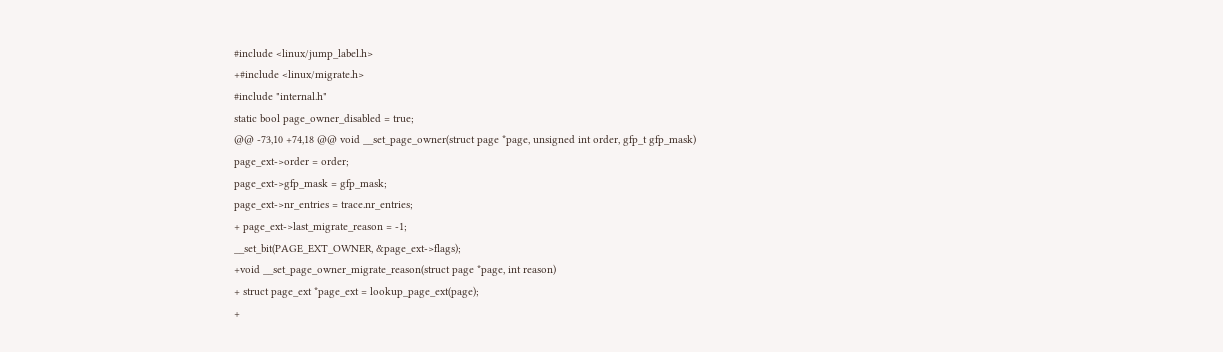#include <linux/jump_label.h>
+#include <linux/migrate.h>
#include "internal.h"
static bool page_owner_disabled = true;
@@ -73,10 +74,18 @@ void __set_page_owner(struct page *page, unsigned int order, gfp_t gfp_mask)
page_ext->order = order;
page_ext->gfp_mask = gfp_mask;
page_ext->nr_entries = trace.nr_entries;
+ page_ext->last_migrate_reason = -1;
__set_bit(PAGE_EXT_OWNER, &page_ext->flags);
+void __set_page_owner_migrate_reason(struct page *page, int reason)
+ struct page_ext *page_ext = lookup_page_ext(page);
+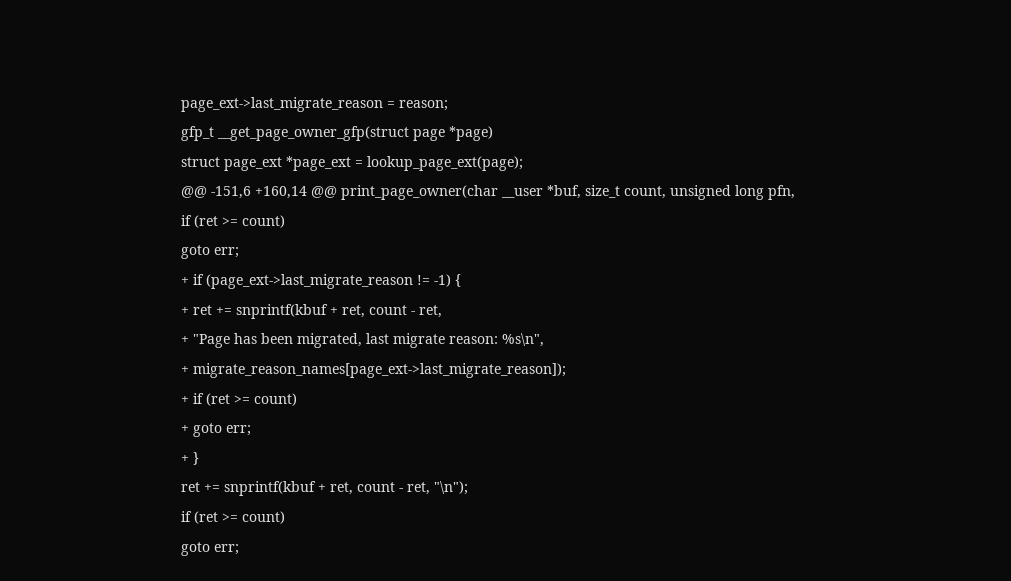page_ext->last_migrate_reason = reason;
gfp_t __get_page_owner_gfp(struct page *page)
struct page_ext *page_ext = lookup_page_ext(page);
@@ -151,6 +160,14 @@ print_page_owner(char __user *buf, size_t count, unsigned long pfn,
if (ret >= count)
goto err;
+ if (page_ext->last_migrate_reason != -1) {
+ ret += snprintf(kbuf + ret, count - ret,
+ "Page has been migrated, last migrate reason: %s\n",
+ migrate_reason_names[page_ext->last_migrate_reason]);
+ if (ret >= count)
+ goto err;
+ }
ret += snprintf(kbuf + ret, count - ret, "\n");
if (ret >= count)
goto err;